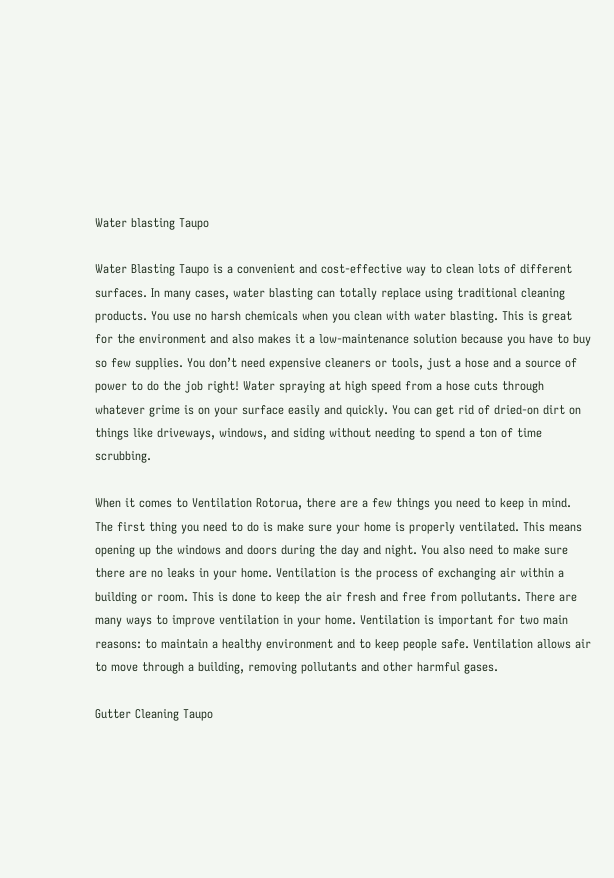Water blasting Taupo

Water Blasting Taupo is a convenient and cost-effective way to clean lots of different surfaces. In many cases, water blasting can totally replace using traditional cleaning products. You use no harsh chemicals when you clean with water blasting. This is great for the environment and also makes it a low-maintenance solution because you have to buy so few supplies. You don’t need expensive cleaners or tools, just a hose and a source of power to do the job right! Water spraying at high speed from a hose cuts through whatever grime is on your surface easily and quickly. You can get rid of dried-on dirt on things like driveways, windows, and siding without needing to spend a ton of time scrubbing.

When it comes to Ventilation Rotorua, there are a few things you need to keep in mind. The first thing you need to do is make sure your home is properly ventilated. This means opening up the windows and doors during the day and night. You also need to make sure there are no leaks in your home. Ventilation is the process of exchanging air within a building or room. This is done to keep the air fresh and free from pollutants. There are many ways to improve ventilation in your home. Ventilation is important for two main reasons: to maintain a healthy environment and to keep people safe. Ventilation allows air to move through a building, removing pollutants and other harmful gases.

Gutter Cleaning Taupo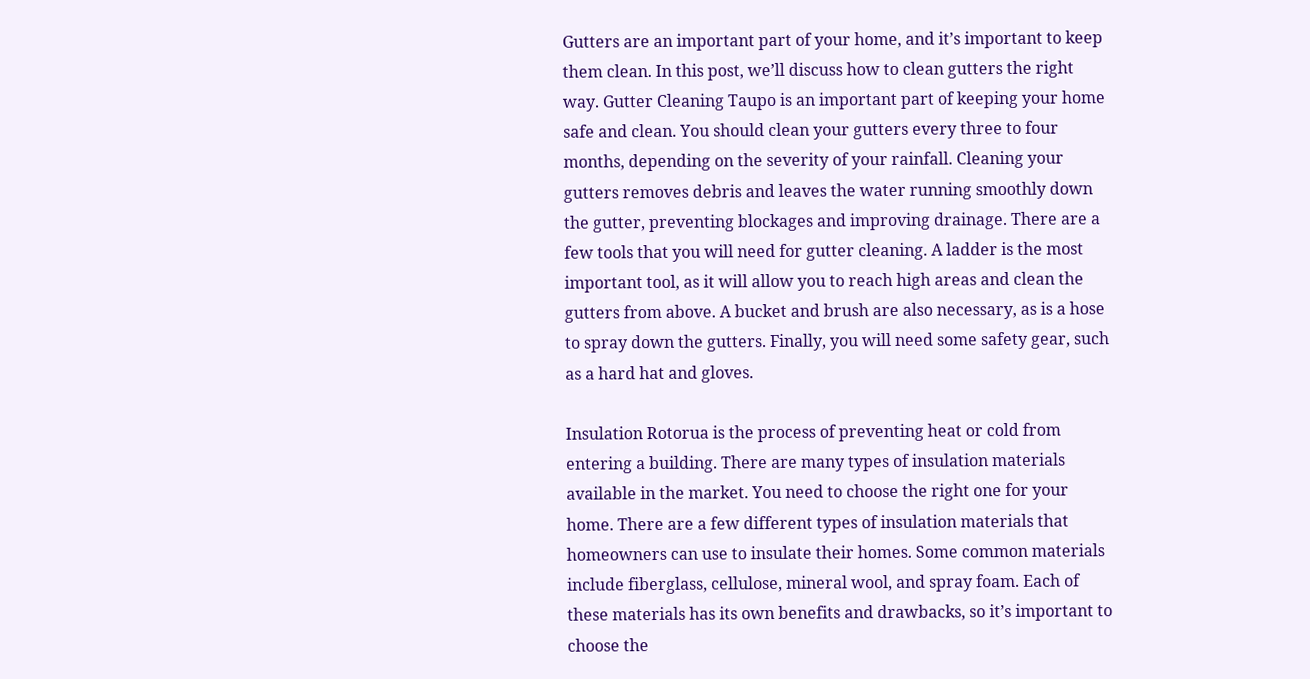Gutters are an important part of your home, and it’s important to keep them clean. In this post, we’ll discuss how to clean gutters the right way. Gutter Cleaning Taupo is an important part of keeping your home safe and clean. You should clean your gutters every three to four months, depending on the severity of your rainfall. Cleaning your gutters removes debris and leaves the water running smoothly down the gutter, preventing blockages and improving drainage. There are a few tools that you will need for gutter cleaning. A ladder is the most important tool, as it will allow you to reach high areas and clean the gutters from above. A bucket and brush are also necessary, as is a hose to spray down the gutters. Finally, you will need some safety gear, such as a hard hat and gloves.

Insulation Rotorua is the process of preventing heat or cold from entering a building. There are many types of insulation materials available in the market. You need to choose the right one for your home. There are a few different types of insulation materials that homeowners can use to insulate their homes. Some common materials include fiberglass, cellulose, mineral wool, and spray foam. Each of these materials has its own benefits and drawbacks, so it’s important to choose the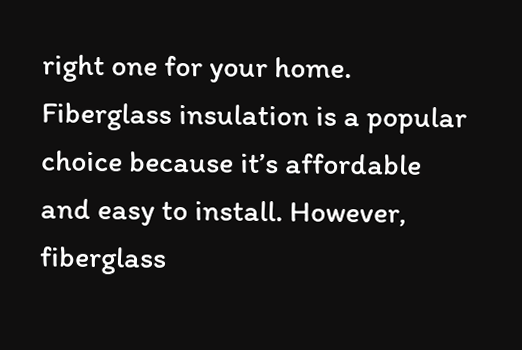right one for your home. Fiberglass insulation is a popular choice because it’s affordable and easy to install. However, fiberglass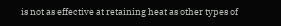is not as effective at retaining heat as other types of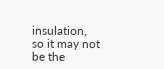insulation, so it may not be the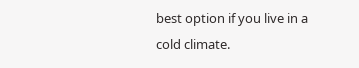best option if you live in a cold climate.